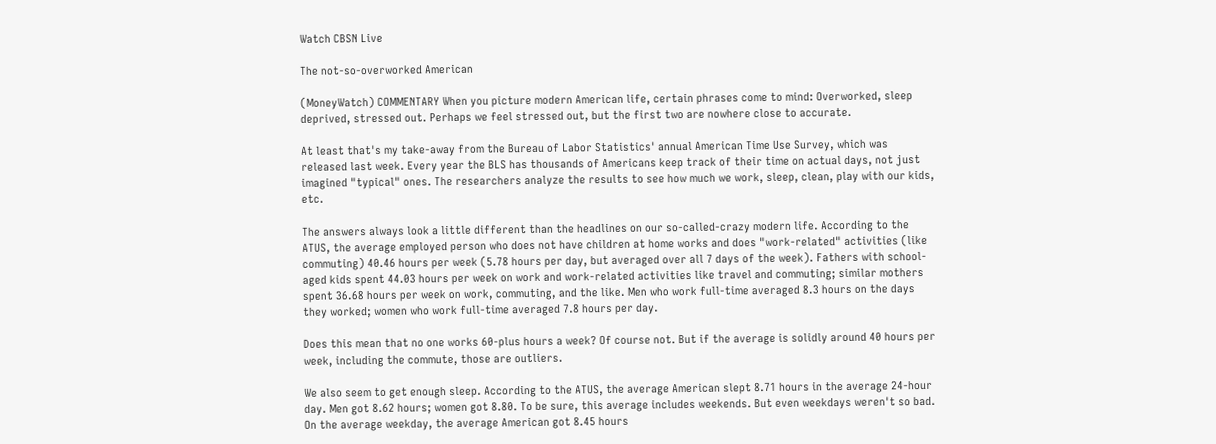Watch CBSN Live

The not-so-overworked American

(MoneyWatch) COMMENTARY When you picture modern American life, certain phrases come to mind: Overworked, sleep deprived, stressed out. Perhaps we feel stressed out, but the first two are nowhere close to accurate.

At least that's my take-away from the Bureau of Labor Statistics' annual American Time Use Survey, which was released last week. Every year the BLS has thousands of Americans keep track of their time on actual days, not just imagined "typical" ones. The researchers analyze the results to see how much we work, sleep, clean, play with our kids, etc.

The answers always look a little different than the headlines on our so-called-crazy modern life. According to the ATUS, the average employed person who does not have children at home works and does "work-related" activities (like commuting) 40.46 hours per week (5.78 hours per day, but averaged over all 7 days of the week). Fathers with school-aged kids spent 44.03 hours per week on work and work-related activities like travel and commuting; similar mothers spent 36.68 hours per week on work, commuting, and the like. Men who work full-time averaged 8.3 hours on the days they worked; women who work full-time averaged 7.8 hours per day.

Does this mean that no one works 60-plus hours a week? Of course not. But if the average is solidly around 40 hours per week, including the commute, those are outliers.

We also seem to get enough sleep. According to the ATUS, the average American slept 8.71 hours in the average 24-hour day. Men got 8.62 hours; women got 8.80. To be sure, this average includes weekends. But even weekdays weren't so bad. On the average weekday, the average American got 8.45 hours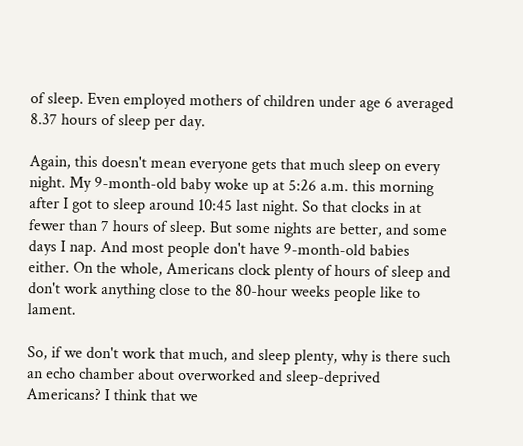of sleep. Even employed mothers of children under age 6 averaged 8.37 hours of sleep per day.

Again, this doesn't mean everyone gets that much sleep on every night. My 9-month-old baby woke up at 5:26 a.m. this morning after I got to sleep around 10:45 last night. So that clocks in at fewer than 7 hours of sleep. But some nights are better, and some days I nap. And most people don't have 9-month-old babies either. On the whole, Americans clock plenty of hours of sleep and don't work anything close to the 80-hour weeks people like to lament.

So, if we don't work that much, and sleep plenty, why is there such an echo chamber about overworked and sleep-deprived Americans? I think that we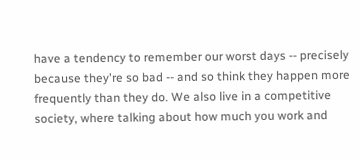have a tendency to remember our worst days -- precisely because they're so bad -- and so think they happen more frequently than they do. We also live in a competitive society, where talking about how much you work and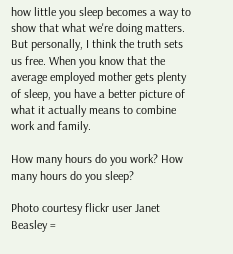how little you sleep becomes a way to show that what we're doing matters. But personally, I think the truth sets us free. When you know that the average employed mother gets plenty of sleep, you have a better picture of what it actually means to combine work and family.

How many hours do you work? How many hours do you sleep?

Photo courtesy flickr user Janet Beasley =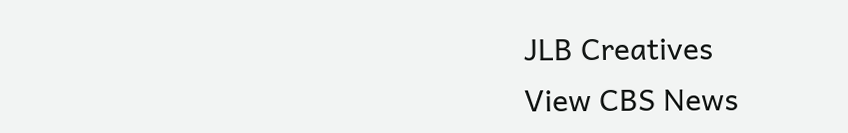JLB Creatives
View CBS News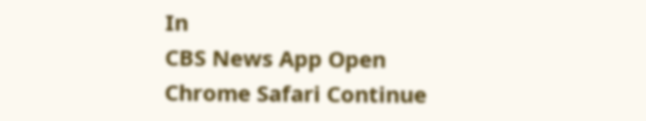In
CBS News App Open
Chrome Safari Continue